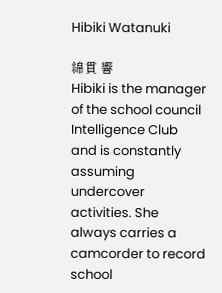Hibiki Watanuki

綿貫 響
Hibiki is the manager of the school council Intelligence Club and is constantly assuming undercover activities. She always carries a camcorder to record school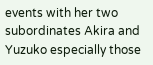events with her two subordinates Akira and Yuzuko especially those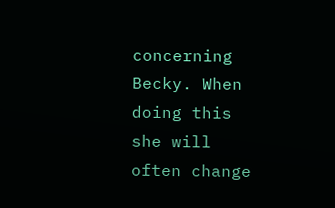concerning Becky. When doing this she will often change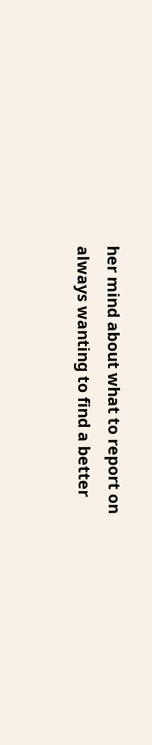her mind about what to report on always wanting to find a better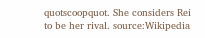quotscoopquot. She considers Rei to be her rival. source:Wikipedia